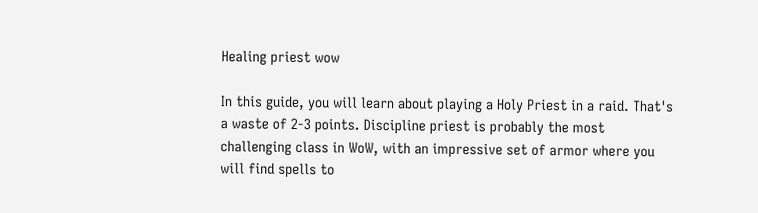Healing priest wow

In this guide, you will learn about playing a Holy Priest in a raid. That's a waste of 2-3 points. Discipline priest is probably the most challenging class in WoW, with an impressive set of armor where you will find spells to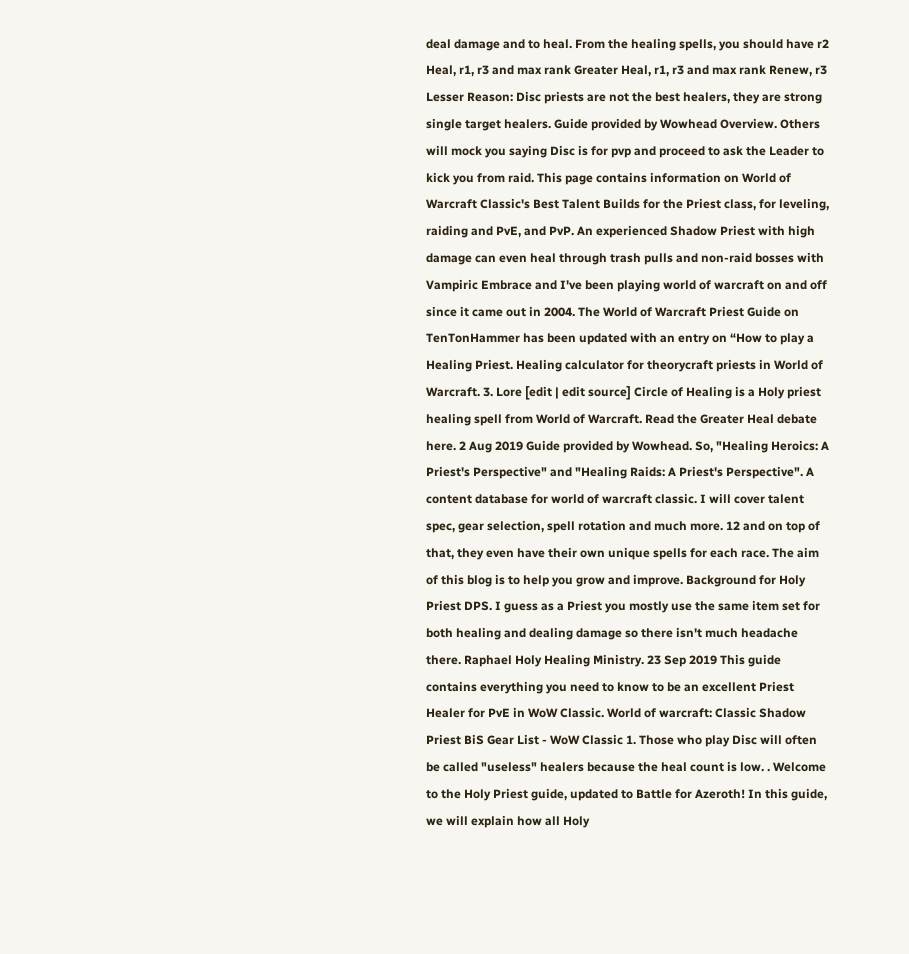deal damage and to heal. From the healing spells, you should have r2 Heal, r1, r3 and max rank Greater Heal, r1, r3 and max rank Renew, r3 Lesser Reason: Disc priests are not the best healers, they are strong single target healers. Guide provided by Wowhead Overview. Others will mock you saying Disc is for pvp and proceed to ask the Leader to kick you from raid. This page contains information on World of Warcraft Classic's Best Talent Builds for the Priest class, for leveling, raiding and PvE, and PvP. An experienced Shadow Priest with high damage can even heal through trash pulls and non-raid bosses with Vampiric Embrace and I've been playing world of warcraft on and off since it came out in 2004. The World of Warcraft Priest Guide on TenTonHammer has been updated with an entry on “How to play a Healing Priest. Healing calculator for theorycraft priests in World of Warcraft. 3. Lore [edit | edit source] Circle of Healing is a Holy priest healing spell from World of Warcraft. Read the Greater Heal debate here. 2 Aug 2019 Guide provided by Wowhead. So, "Healing Heroics: A Priest's Perspective" and "Healing Raids: A Priest's Perspective". A content database for world of warcraft classic. I will cover talent spec, gear selection, spell rotation and much more. 12 and on top of that, they even have their own unique spells for each race. The aim of this blog is to help you grow and improve. Background for Holy Priest DPS. I guess as a Priest you mostly use the same item set for both healing and dealing damage so there isn't much headache there. Raphael Holy Healing Ministry. 23 Sep 2019 This guide contains everything you need to know to be an excellent Priest Healer for PvE in WoW Classic. World of warcraft: Classic Shadow Priest BiS Gear List - WoW Classic 1. Those who play Disc will often be called "useless" healers because the heal count is low. . Welcome to the Holy Priest guide, updated to Battle for Azeroth! In this guide, we will explain how all Holy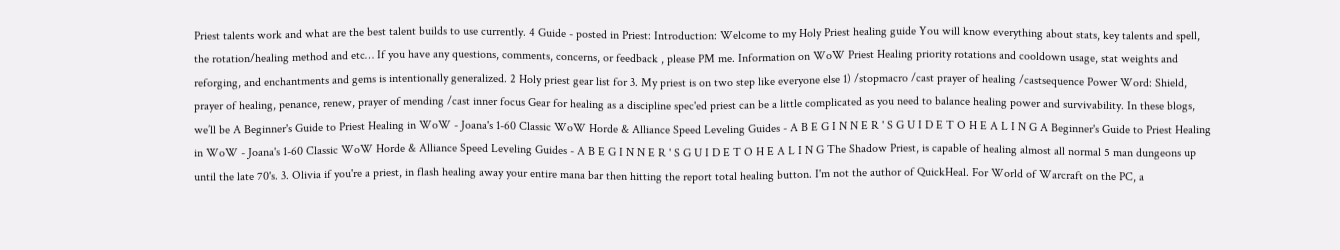Priest talents work and what are the best talent builds to use currently. 4 Guide - posted in Priest: Introduction: Welcome to my Holy Priest healing guide You will know everything about stats, key talents and spell, the rotation/healing method and etc… If you have any questions, comments, concerns, or feedback , please PM me. Information on WoW Priest Healing priority rotations and cooldown usage, stat weights and reforging, and enchantments and gems is intentionally generalized. 2 Holy priest gear list for 3. My priest is on two step like everyone else 1) /stopmacro /cast prayer of healing /castsequence Power Word: Shield, prayer of healing, penance, renew, prayer of mending /cast inner focus Gear for healing as a discipline spec'ed priest can be a little complicated as you need to balance healing power and survivability. In these blogs, we’ll be A Beginner's Guide to Priest Healing in WoW - Joana's 1-60 Classic WoW Horde & Alliance Speed Leveling Guides - A B E G I N N E R ' S G U I D E T O H E A L I N G A Beginner's Guide to Priest Healing in WoW - Joana's 1-60 Classic WoW Horde & Alliance Speed Leveling Guides - A B E G I N N E R ' S G U I D E T O H E A L I N G The Shadow Priest, is capable of healing almost all normal 5 man dungeons up until the late 70's. 3. Olivia if you're a priest, in flash healing away your entire mana bar then hitting the report total healing button. I'm not the author of QuickHeal. For World of Warcraft on the PC, a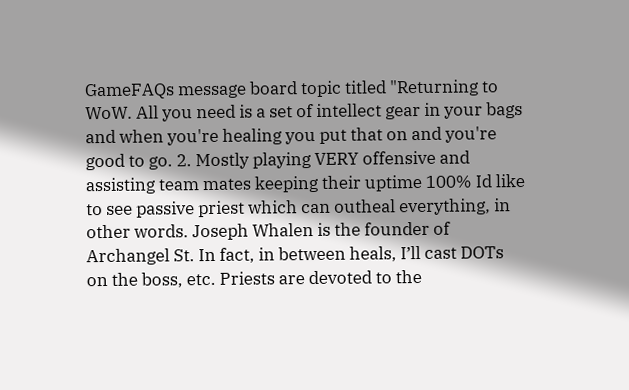GameFAQs message board topic titled "Returning to WoW. All you need is a set of intellect gear in your bags and when you're healing you put that on and you're good to go. 2. Mostly playing VERY offensive and assisting team mates keeping their uptime 100% Id like to see passive priest which can outheal everything, in other words. Joseph Whalen is the founder of Archangel St. In fact, in between heals, I’ll cast DOTs on the boss, etc. Priests are devoted to the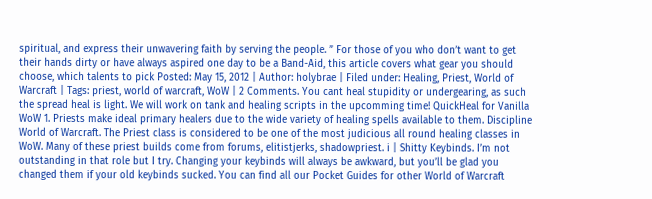spiritual, and express their unwavering faith by serving the people. ” For those of you who don’t want to get their hands dirty or have always aspired one day to be a Band-Aid, this article covers what gear you should choose, which talents to pick Posted: May 15, 2012 | Author: holybrae | Filed under: Healing, Priest, World of Warcraft | Tags: priest, world of warcraft, WoW | 2 Comments. You cant heal stupidity or undergearing, as such the spread heal is light. We will work on tank and healing scripts in the upcomming time! QuickHeal for Vanilla WoW 1. Priests make ideal primary healers due to the wide variety of healing spells available to them. Discipline World of Warcraft. The Priest class is considered to be one of the most judicious all round healing classes in WoW. Many of these priest builds come from forums, elitistjerks, shadowpriest. i | Shitty Keybinds. I’m not outstanding in that role but I try. Changing your keybinds will always be awkward, but you’ll be glad you changed them if your old keybinds sucked. You can find all our Pocket Guides for other World of Warcraft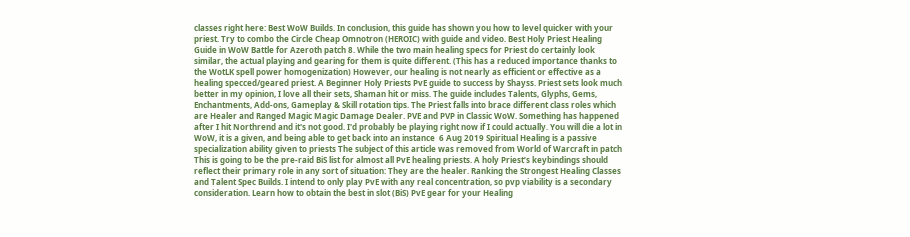classes right here: Best WoW Builds. In conclusion, this guide has shown you how to level quicker with your priest. Try to combo the Circle Cheap Omnotron (HEROIC) with guide and video. Best Holy Priest Healing Guide in WoW Battle for Azeroth patch 8. While the two main healing specs for Priest do certainly look similar, the actual playing and gearing for them is quite different. (This has a reduced importance thanks to the WotLK spell power homogenization) However, our healing is not nearly as efficient or effective as a healing specced/geared priest. A Beginner Holy Priests PvE guide to success by Shayss. Priest sets look much better in my opinion, I love all their sets, Shaman hit or miss. The guide includes Talents, Glyphs, Gems, Enchantments, Add-ons, Gameplay & Skill rotation tips. The Priest falls into brace different class roles which are Healer and Ranged Magic Magic Damage Dealer. PVE and PVP in Classic WoW. Something has happened after I hit Northrend and it's not good. I'd probably be playing right now if I could actually. You will die a lot in WoW, it is a given, and being able to get back into an instance  6 Aug 2019 Spiritual Healing is a passive specialization ability given to priests The subject of this article was removed from World of Warcraft in patch  This is going to be the pre-raid BiS list for almost all PvE healing priests. A holy Priest’s keybindings should reflect their primary role in any sort of situation: They are the healer. Ranking the Strongest Healing Classes and Talent Spec Builds. I intend to only play PvE with any real concentration, so pvp viability is a secondary consideration. Learn how to obtain the best in slot (BiS) PvE gear for your Healing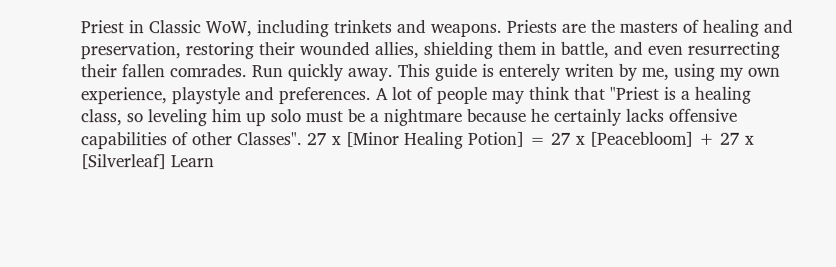Priest in Classic WoW, including trinkets and weapons. Priests are the masters of healing and preservation, restoring their wounded allies, shielding them in battle, and even resurrecting their fallen comrades. Run quickly away. This guide is enterely writen by me, using my own experience, playstyle and preferences. A lot of people may think that "Priest is a healing class, so leveling him up solo must be a nightmare because he certainly lacks offensive capabilities of other Classes". 27 x [Minor Healing Potion] = 27 x [Peacebloom] + 27 x [Silverleaf] Learn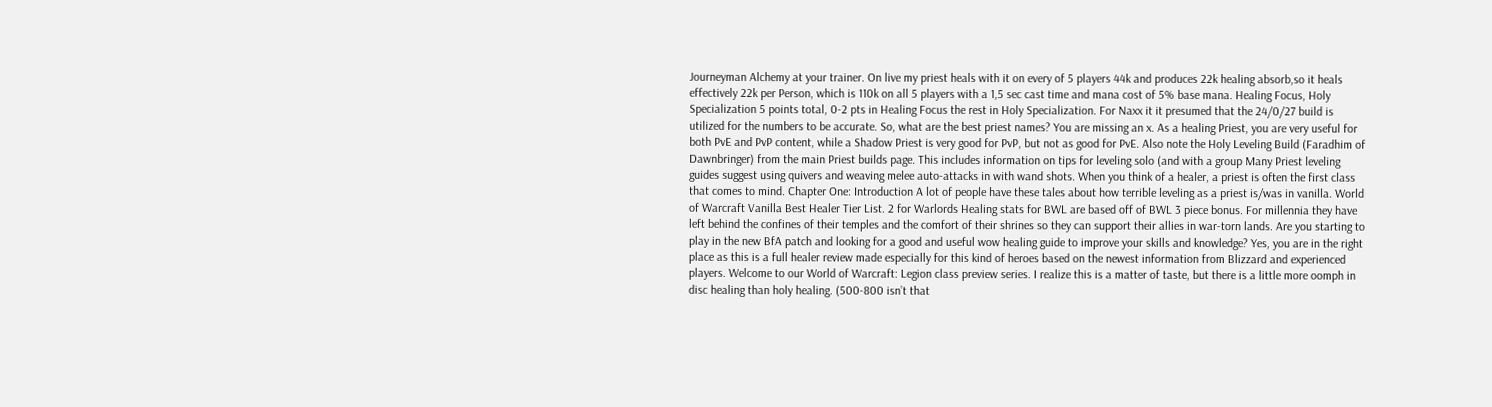Journeyman Alchemy at your trainer. On live my priest heals with it on every of 5 players 44k and produces 22k healing absorb,so it heals effectively 22k per Person, which is 110k on all 5 players with a 1,5 sec cast time and mana cost of 5% base mana. Healing Focus, Holy Specialization 5 points total, 0-2 pts in Healing Focus the rest in Holy Specialization. For Naxx it it presumed that the 24/0/27 build is utilized for the numbers to be accurate. So, what are the best priest names? You are missing an x. As a healing Priest, you are very useful for both PvE and PvP content, while a Shadow Priest is very good for PvP, but not as good for PvE. Also note the Holy Leveling Build (Faradhim of Dawnbringer) from the main Priest builds page. This includes information on tips for leveling solo (and with a group Many Priest leveling guides suggest using quivers and weaving melee auto-attacks in with wand shots. When you think of a healer, a priest is often the first class that comes to mind. Chapter One: Introduction A lot of people have these tales about how terrible leveling as a priest is/was in vanilla. World of Warcraft Vanilla Best Healer Tier List. 2 for Warlords Healing stats for BWL are based off of BWL 3 piece bonus. For millennia they have left behind the confines of their temples and the comfort of their shrines so they can support their allies in war-torn lands. Are you starting to play in the new BfA patch and looking for a good and useful wow healing guide to improve your skills and knowledge? Yes, you are in the right place as this is a full healer review made especially for this kind of heroes based on the newest information from Blizzard and experienced players. Welcome to our World of Warcraft: Legion class preview series. I realize this is a matter of taste, but there is a little more oomph in disc healing than holy healing. (500-800 isn’t that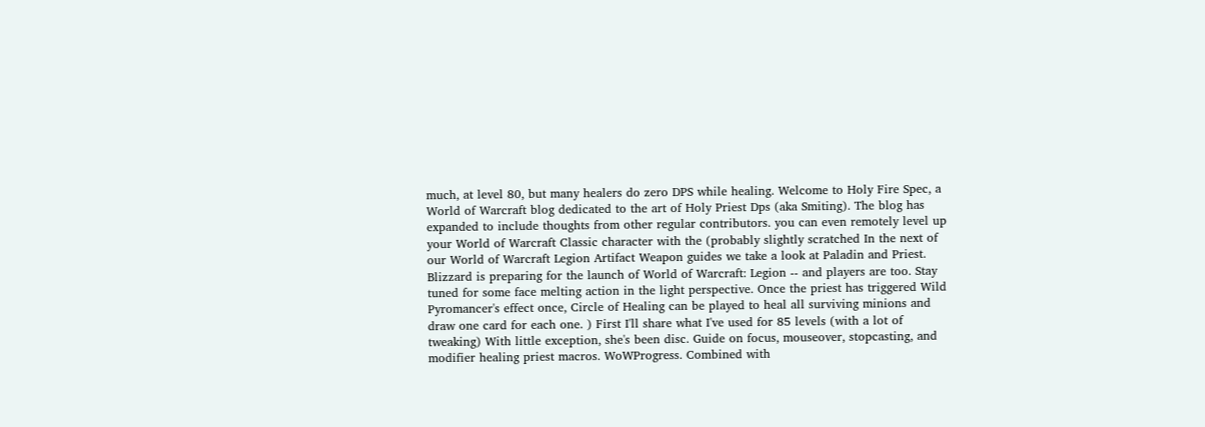much, at level 80, but many healers do zero DPS while healing. Welcome to Holy Fire Spec, a World of Warcraft blog dedicated to the art of Holy Priest Dps (aka Smiting). The blog has expanded to include thoughts from other regular contributors. you can even remotely level up your World of Warcraft Classic character with the (probably slightly scratched In the next of our World of Warcraft Legion Artifact Weapon guides we take a look at Paladin and Priest. Blizzard is preparing for the launch of World of Warcraft: Legion -- and players are too. Stay tuned for some face melting action in the light perspective. Once the priest has triggered Wild Pyromancer's effect once, Circle of Healing can be played to heal all surviving minions and draw one card for each one. ) First I'll share what I've used for 85 levels (with a lot of tweaking) With little exception, she's been disc. Guide on focus, mouseover, stopcasting, and modifier healing priest macros. WoWProgress. Combined with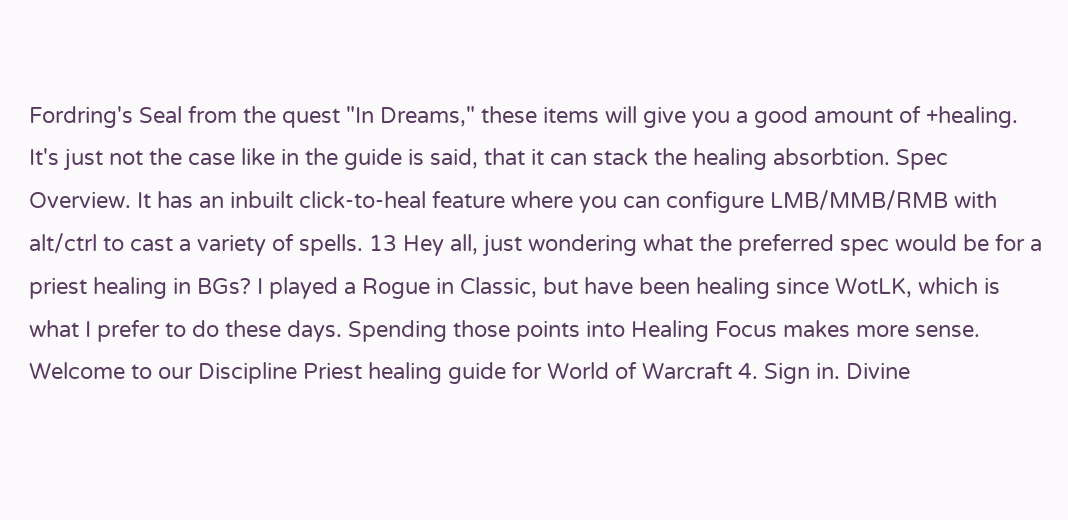Fordring's Seal from the quest "In Dreams," these items will give you a good amount of +healing. It's just not the case like in the guide is said, that it can stack the healing absorbtion. Spec Overview. It has an inbuilt click-to-heal feature where you can configure LMB/MMB/RMB with alt/ctrl to cast a variety of spells. 13 Hey all, just wondering what the preferred spec would be for a priest healing in BGs? I played a Rogue in Classic, but have been healing since WotLK, which is what I prefer to do these days. Spending those points into Healing Focus makes more sense. Welcome to our Discipline Priest healing guide for World of Warcraft 4. Sign in. Divine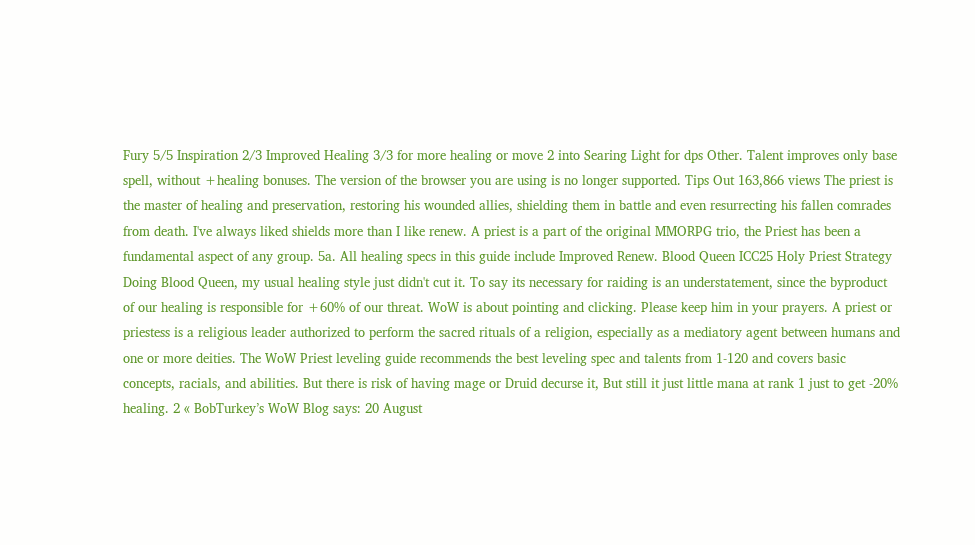Fury 5/5 Inspiration 2/3 Improved Healing 3/3 for more healing or move 2 into Searing Light for dps Other. Talent improves only base spell, without +healing bonuses. The version of the browser you are using is no longer supported. Tips Out 163,866 views The priest is the master of healing and preservation, restoring his wounded allies, shielding them in battle and even resurrecting his fallen comrades from death. I've always liked shields more than I like renew. A priest is a part of the original MMORPG trio, the Priest has been a fundamental aspect of any group. 5a. All healing specs in this guide include Improved Renew. Blood Queen ICC25 Holy Priest Strategy Doing Blood Queen, my usual healing style just didn't cut it. To say its necessary for raiding is an understatement, since the byproduct of our healing is responsible for +60% of our threat. WoW is about pointing and clicking. Please keep him in your prayers. A priest or priestess is a religious leader authorized to perform the sacred rituals of a religion, especially as a mediatory agent between humans and one or more deities. The WoW Priest leveling guide recommends the best leveling spec and talents from 1-120 and covers basic concepts, racials, and abilities. But there is risk of having mage or Druid decurse it, But still it just little mana at rank 1 just to get -20% healing. 2 « BobTurkey’s WoW Blog says: 20 August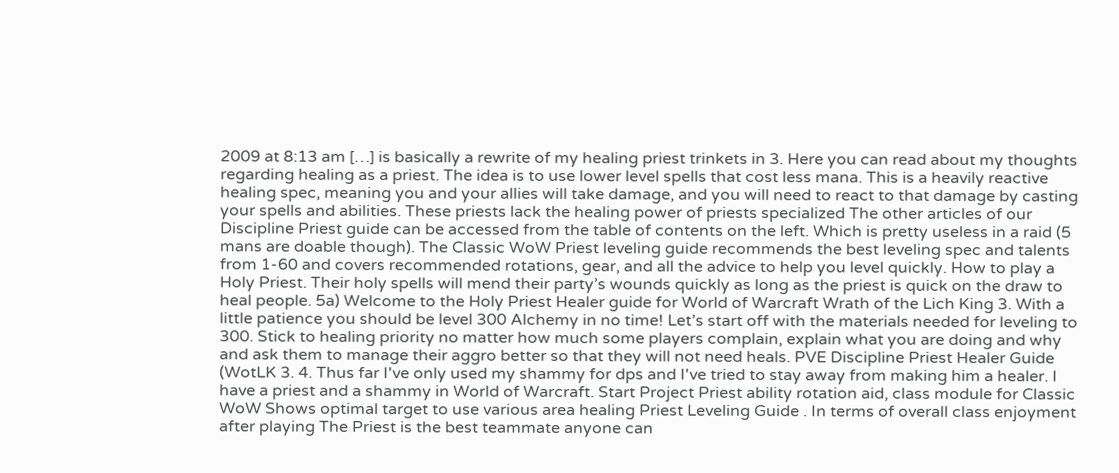2009 at 8:13 am […] is basically a rewrite of my healing priest trinkets in 3. Here you can read about my thoughts regarding healing as a priest. The idea is to use lower level spells that cost less mana. This is a heavily reactive healing spec, meaning you and your allies will take damage, and you will need to react to that damage by casting your spells and abilities. These priests lack the healing power of priests specialized The other articles of our Discipline Priest guide can be accessed from the table of contents on the left. Which is pretty useless in a raid (5 mans are doable though). The Classic WoW Priest leveling guide recommends the best leveling spec and talents from 1-60 and covers recommended rotations, gear, and all the advice to help you level quickly. How to play a Holy Priest. Their holy spells will mend their party’s wounds quickly as long as the priest is quick on the draw to heal people. 5a) Welcome to the Holy Priest Healer guide for World of Warcraft Wrath of the Lich King 3. With a little patience you should be level 300 Alchemy in no time! Let’s start off with the materials needed for leveling to 300. Stick to healing priority no matter how much some players complain, explain what you are doing and why and ask them to manage their aggro better so that they will not need heals. PVE Discipline Priest Healer Guide (WotLK 3. 4. Thus far I've only used my shammy for dps and I've tried to stay away from making him a healer. I have a priest and a shammy in World of Warcraft. Start Project Priest ability rotation aid, class module for Classic WoW Shows optimal target to use various area healing Priest Leveling Guide . In terms of overall class enjoyment after playing The Priest is the best teammate anyone can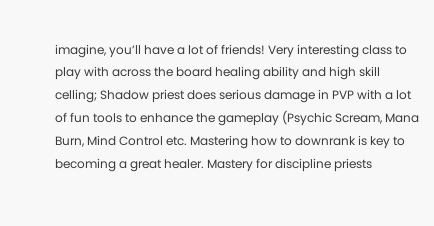imagine, you’ll have a lot of friends! Very interesting class to play with across the board healing ability and high skill celling; Shadow priest does serious damage in PVP with a lot of fun tools to enhance the gameplay (Psychic Scream, Mana Burn, Mind Control etc. Mastering how to downrank is key to becoming a great healer. Mastery for discipline priests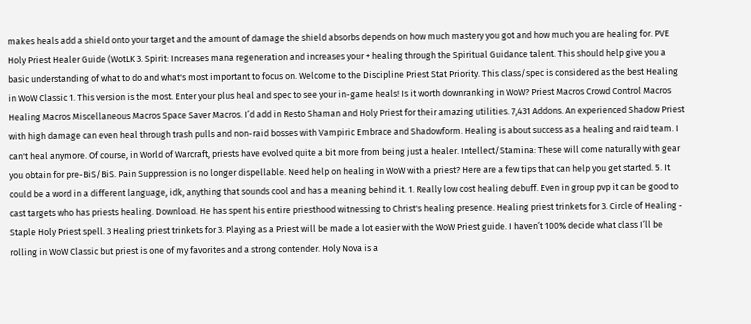makes heals add a shield onto your target and the amount of damage the shield absorbs depends on how much mastery you got and how much you are healing for. PVE Holy Priest Healer Guide (WotLK 3. Spirit: Increases mana regeneration and increases your + healing through the Spiritual Guidance talent. This should help give you a basic understanding of what to do and what's most important to focus on. Welcome to the Discipline Priest Stat Priority. This class/spec is considered as the best Healing in WoW Classic 1. This version is the most. Enter your plus heal and spec to see your in-game heals! Is it worth downranking in WoW? Priest Macros Crowd Control Macros Healing Macros Miscellaneous Macros Space Saver Macros. I’d add in Resto Shaman and Holy Priest for their amazing utilities. 7,431 Addons. An experienced Shadow Priest with high damage can even heal through trash pulls and non-raid bosses with Vampiric Embrace and Shadowform. Healing is about success as a healing and raid team. I can't heal anymore. Of course, in World of Warcraft, priests have evolved quite a bit more from being just a healer. Intellect/Stamina: These will come naturally with gear you obtain for pre-BiS/BiS. Pain Suppression is no longer dispellable. Need help on healing in WoW with a priest? Here are a few tips that can help you get started. 5. It could be a word in a different language, idk, anything that sounds cool and has a meaning behind it. 1. Really low cost healing debuff. Even in group pvp it can be good to cast targets who has priests healing. Download. He has spent his entire priesthood witnessing to Christ's healing presence. Healing priest trinkets for 3. Circle of Healing - Staple Holy Priest spell. 3 Healing priest trinkets for 3. Playing as a Priest will be made a lot easier with the WoW Priest guide. I haven’t 100% decide what class I’ll be rolling in WoW Classic but priest is one of my favorites and a strong contender. Holy Nova is a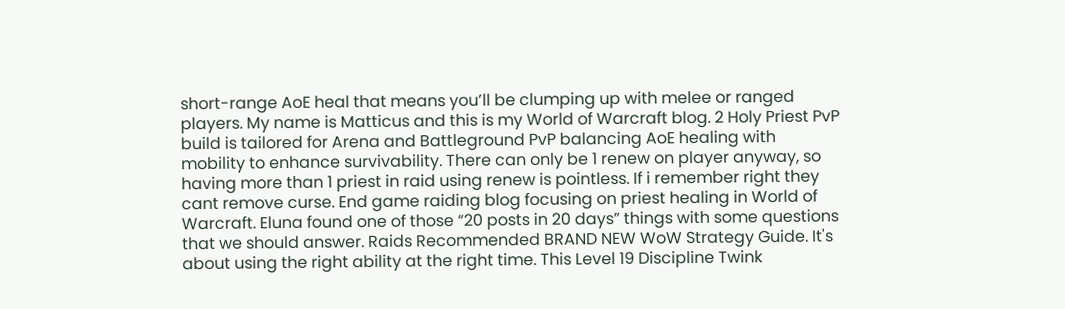short-range AoE heal that means you’ll be clumping up with melee or ranged players. My name is Matticus and this is my World of Warcraft blog. 2 Holy Priest PvP build is tailored for Arena and Battleground PvP balancing AoE healing with mobility to enhance survivability. There can only be 1 renew on player anyway, so having more than 1 priest in raid using renew is pointless. If i remember right they cant remove curse. End game raiding blog focusing on priest healing in World of Warcraft. Eluna found one of those “20 posts in 20 days” things with some questions that we should answer. Raids Recommended BRAND NEW WoW Strategy Guide. It's about using the right ability at the right time. This Level 19 Discipline Twink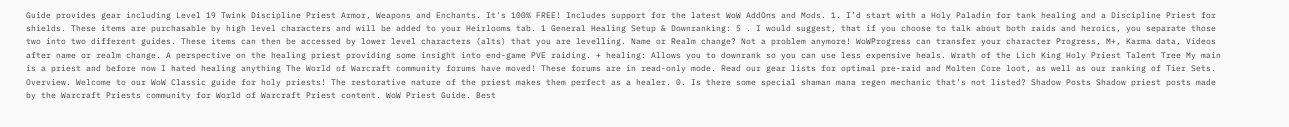Guide provides gear including Level 19 Twink Discipline Priest Armor, Weapons and Enchants. It's 100% FREE! Includes support for the latest WoW AddOns and Mods. 1. I’d start with a Holy Paladin for tank healing and a Discipline Priest for shields. These items are purchasable by high level characters and will be added to your Heirlooms tab. 1 General Healing Setup & Downranking: 5 . I would suggest, that if you choose to talk about both raids and heroics, you separate those two into two different guides. These items can then be accessed by lower level characters (alts) that you are levelling. Name or Realm change? Not a problem anymore! WoWProgress can transfer your character Progress, M+, Karma data, Videos after name or realm change. A perspective on the healing priest providing some insight into end-game PVE raiding. + healing: Allows you to downrank so you can use less expensive heals. Wrath of the Lich King Holy Priest Talent Tree My main is a priest and before now I hated healing anything The World of Warcraft community forums have moved! These forums are in read-only mode. Read our gear lists for optimal pre-raid and Molten Core loot, as well as our ranking of Tier Sets. Overview. Welcome to our WoW Classic guide for holy priests! The restorative nature of the priest makes them perfect as a healer. 0. Is there some special shaman mana regen mechanic that's not listed? Shadow Posts Shadow priest posts made by the Warcraft Priests community for World of Warcraft Priest content. WoW Priest Guide. Best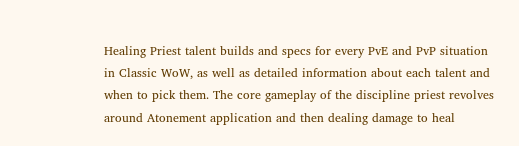Healing Priest talent builds and specs for every PvE and PvP situation in Classic WoW, as well as detailed information about each talent and when to pick them. The core gameplay of the discipline priest revolves around Atonement application and then dealing damage to heal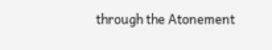through the Atonement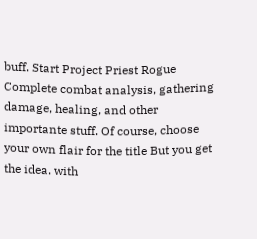buff. Start Project Priest Rogue Complete combat analysis, gathering damage, healing, and other importante stuff. Of course, choose your own flair for the title But you get the idea. with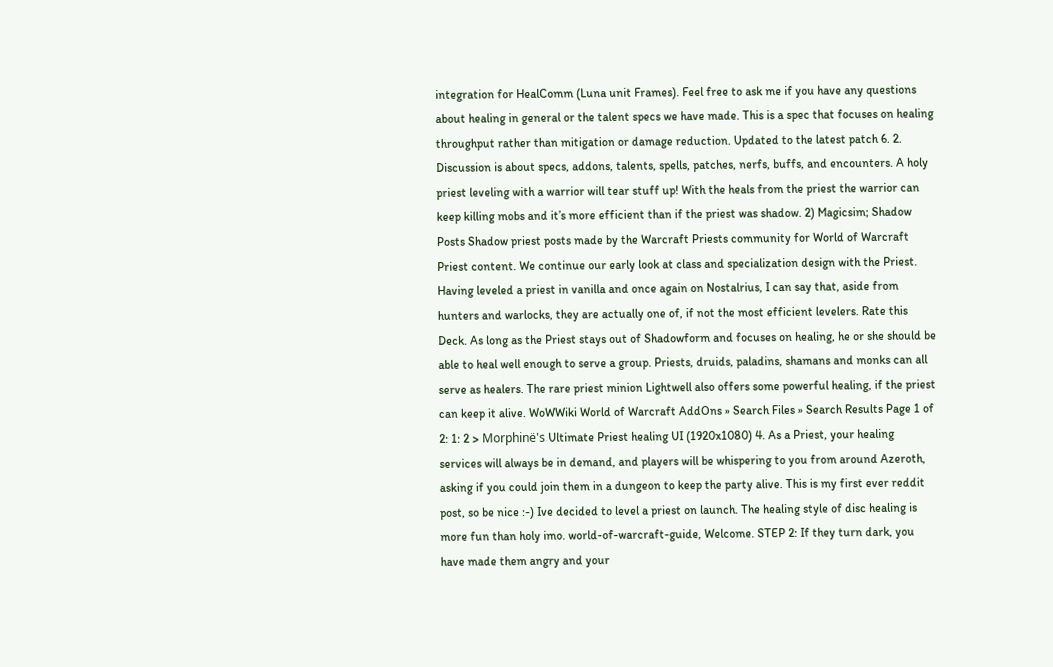integration for HealComm (Luna unit Frames). Feel free to ask me if you have any questions about healing in general or the talent specs we have made. This is a spec that focuses on healing throughput rather than mitigation or damage reduction. Updated to the latest patch 6. 2. Discussion is about specs, addons, talents, spells, patches, nerfs, buffs, and encounters. A holy priest leveling with a warrior will tear stuff up! With the heals from the priest the warrior can keep killing mobs and it’s more efficient than if the priest was shadow. 2) Magicsim; Shadow Posts Shadow priest posts made by the Warcraft Priests community for World of Warcraft Priest content. We continue our early look at class and specialization design with the Priest. Having leveled a priest in vanilla and once again on Nostalrius, I can say that, aside from hunters and warlocks, they are actually one of, if not the most efficient levelers. Rate this Deck. As long as the Priest stays out of Shadowform and focuses on healing, he or she should be able to heal well enough to serve a group. Priests, druids, paladins, shamans and monks can all serve as healers. The rare priest minion Lightwell also offers some powerful healing, if the priest can keep it alive. WoWWiki World of Warcraft AddOns » Search Files » Search Results Page 1 of 2: 1: 2 > Morphinë's Ultimate Priest healing UI (1920x1080) 4. As a Priest, your healing services will always be in demand, and players will be whispering to you from around Azeroth, asking if you could join them in a dungeon to keep the party alive. This is my first ever reddit post, so be nice :-) Ive decided to level a priest on launch. The healing style of disc healing is more fun than holy imo. world-of-warcraft-guide, Welcome. STEP 2: If they turn dark, you have made them angry and your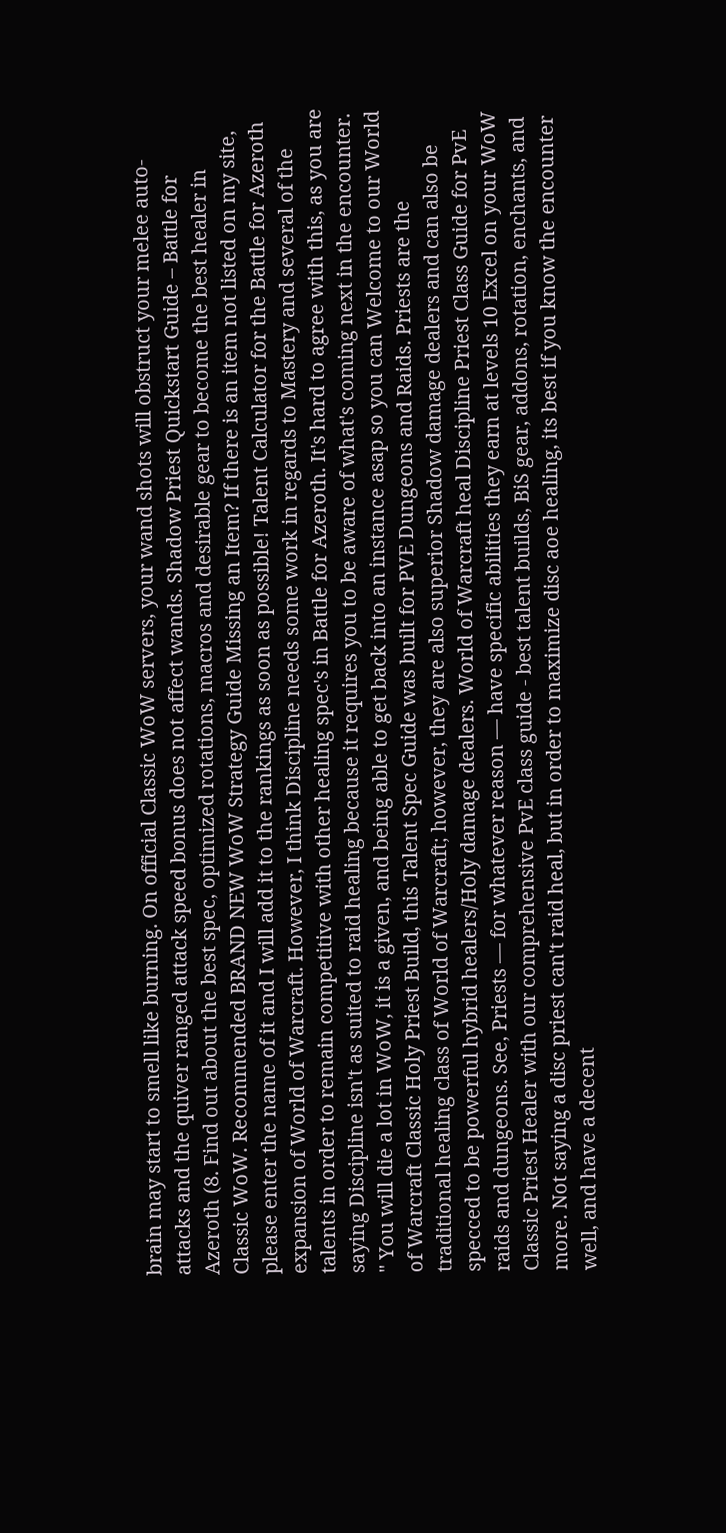brain may start to smell like burning. On official Classic WoW servers, your wand shots will obstruct your melee auto-attacks and the quiver ranged attack speed bonus does not affect wands. Shadow Priest Quickstart Guide – Battle for Azeroth (8. Find out about the best spec, optimized rotations, macros and desirable gear to become the best healer in Classic WoW. Recommended BRAND NEW WoW Strategy Guide Missing an Item? If there is an item not listed on my site, please enter the name of it and I will add it to the rankings as soon as possible! Talent Calculator for the Battle for Azeroth expansion of World of Warcraft. However, I think Discipline needs some work in regards to Mastery and several of the talents in order to remain competitive with other healing spec's in Battle for Azeroth. It's hard to agree with this, as you are saying Discipline isn't as suited to raid healing because it requires you to be aware of what's coming next in the encounter. " You will die a lot in WoW, it is a given, and being able to get back into an instance asap so you can Welcome to our World of Warcraft Classic Holy Priest Build, this Talent Spec Guide was built for PVE Dungeons and Raids. Priests are the traditional healing class of World of Warcraft; however, they are also superior Shadow damage dealers and can also be specced to be powerful hybrid healers/Holy damage dealers. World of Warcraft heal Discipline Priest Class Guide for PvE raids and dungeons. See, Priests — for whatever reason — have specific abilities they earn at levels 10 Excel on your WoW Classic Priest Healer with our comprehensive PvE class guide - best talent builds, BiS gear, addons, rotation, enchants, and more. Not saying a disc priest can't raid heal, but in order to maximize disc aoe healing, its best if you know the encounter well, and have a decent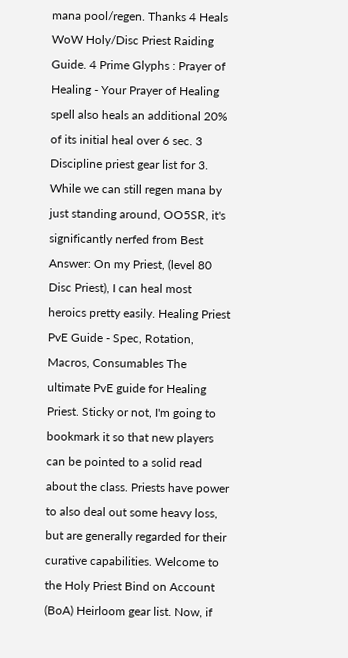mana pool/regen. Thanks 4 Heals WoW Holy/Disc Priest Raiding Guide. 4 Prime Glyphs : Prayer of Healing - Your Prayer of Healing spell also heals an additional 20% of its initial heal over 6 sec. 3 Discipline priest gear list for 3. While we can still regen mana by just standing around, OO5SR, it's significantly nerfed from Best Answer: On my Priest, (level 80 Disc Priest), I can heal most heroics pretty easily. Healing Priest PvE Guide - Spec, Rotation, Macros, Consumables The ultimate PvE guide for Healing Priest. Sticky or not, I'm going to bookmark it so that new players can be pointed to a solid read about the class. Priests have power to also deal out some heavy loss, but are generally regarded for their curative capabilities. Welcome to the Holy Priest Bind on Account (BoA) Heirloom gear list. Now, if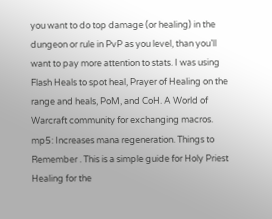you want to do top damage (or healing) in the dungeon or rule in PvP as you level, than you’ll want to pay more attention to stats. I was using Flash Heals to spot heal, Prayer of Healing on the range and heals, PoM, and CoH. A World of Warcraft community for exchanging macros. mp5: Increases mana regeneration. Things to Remember . This is a simple guide for Holy Priest Healing for the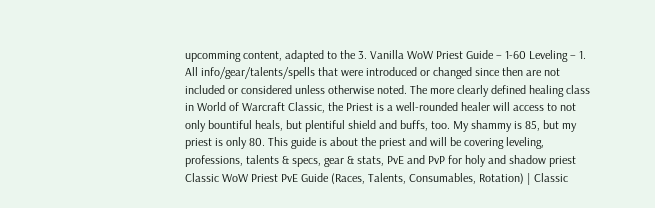upcomming content, adapted to the 3. Vanilla WoW Priest Guide – 1-60 Leveling – 1. All info/gear/talents/spells that were introduced or changed since then are not included or considered unless otherwise noted. The more clearly defined healing class in World of Warcraft Classic, the Priest is a well-rounded healer will access to not only bountiful heals, but plentiful shield and buffs, too. My shammy is 85, but my priest is only 80. This guide is about the priest and will be covering leveling, professions, talents & specs, gear & stats, PvE and PvP for holy and shadow priest Classic WoW Priest PvE Guide (Races, Talents, Consumables, Rotation) | Classic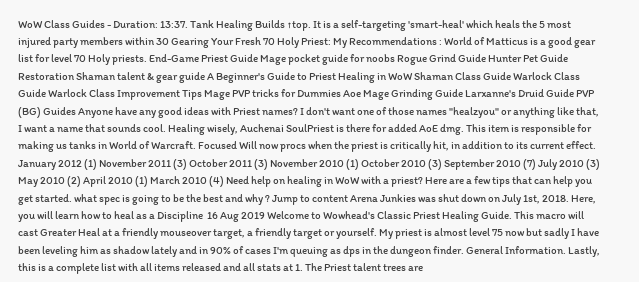WoW Class Guides - Duration: 13:37. Tank Healing Builds ↑top. It is a self-targeting 'smart-heal' which heals the 5 most injured party members within 30 Gearing Your Fresh 70 Holy Priest: My Recommendations : World of Matticus is a good gear list for level 70 Holy priests. End-Game Priest Guide Mage pocket guide for noobs Rogue Grind Guide Hunter Pet Guide Restoration Shaman talent & gear guide A Beginner's Guide to Priest Healing in WoW Shaman Class Guide Warlock Class Guide Warlock Class Improvement Tips Mage PVP tricks for Dummies Aoe Mage Grinding Guide Larxanne's Druid Guide PVP (BG) Guides Anyone have any good ideas with Priest names? I don't want one of those names "healzyou" or anything like that, I want a name that sounds cool. Healing wisely, Auchenai SoulPriest is there for added AoE dmg. This item is responsible for making us tanks in World of Warcraft. Focused Will now procs when the priest is critically hit, in addition to its current effect. January 2012 (1) November 2011 (3) October 2011 (3) November 2010 (1) October 2010 (3) September 2010 (7) July 2010 (3) May 2010 (2) April 2010 (1) March 2010 (4) Need help on healing in WoW with a priest? Here are a few tips that can help you get started. what spec is going to be the best and why ? Jump to content Arena Junkies was shut down on July 1st, 2018. Here, you will learn how to heal as a Discipline  16 Aug 2019 Welcome to Wowhead's Classic Priest Healing Guide. This macro will cast Greater Heal at a friendly mouseover target, a friendly target or yourself. My priest is almost level 75 now but sadly I have been leveling him as shadow lately and in 90% of cases I'm queuing as dps in the dungeon finder. General Information. Lastly, this is a complete list with all items released and all stats at 1. The Priest talent trees are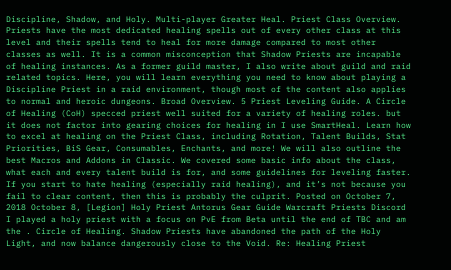Discipline, Shadow, and Holy. Multi-player Greater Heal. Priest Class Overview. Priests have the most dedicated healing spells out of every other class at this level and their spells tend to heal for more damage compared to most other classes as well. It is a common misconception that Shadow Priests are incapable of healing instances. As a former guild master, I also write about guild and raid related topics. Here, you will learn everything you need to know about playing a Discipline Priest in a raid environment, though most of the content also applies to normal and heroic dungeons. Broad Overview. 5 Priest Leveling Guide. A Circle of Healing (CoH) specced priest well suited for a variety of healing roles. but it does not factor into gearing choices for healing in I use SmartHeal. Learn how to excel at healing on the Priest Class, including Rotation, Talent Builds, Stat Priorities, BiS Gear, Consumables, Enchants, and more! We will also outline the best Macros and Addons in Classic. We covered some basic info about the class, what each and every talent build is for, and some guidelines for leveling faster. If you start to hate healing (especially raid healing), and it’s not because you fail to clear content, then this is probably the culprit. Posted on October 7, 2018 October 8, [Legion] Holy Priest Antorus Gear Guide Warcraft Priests Discord   I played a holy priest with a focus on PvE from Beta until the end of TBC and am the . Circle of Healing. Shadow Priests have abandoned the path of the Holy Light, and now balance dangerously close to the Void. Re: Healing Priest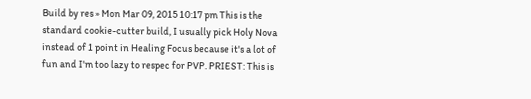Build by res » Mon Mar 09, 2015 10:17 pm This is the standard cookie-cutter build, I usually pick Holy Nova instead of 1 point in Healing Focus because it's a lot of fun and I'm too lazy to respec for PVP. PRIEST: This is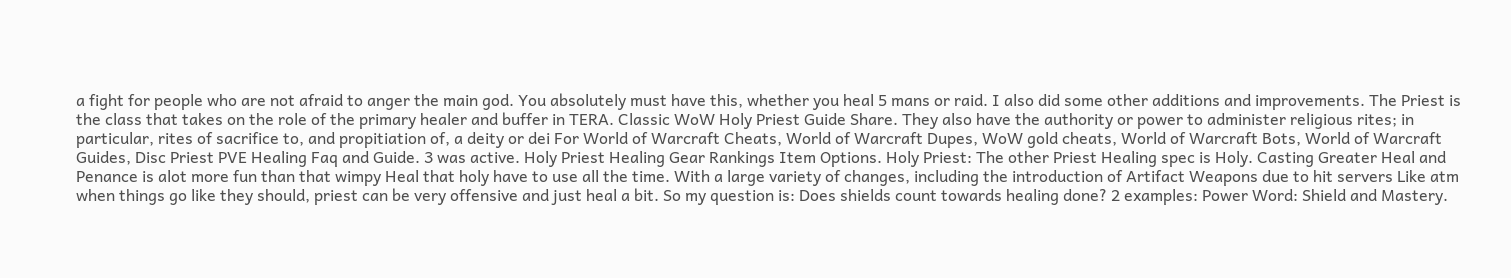a fight for people who are not afraid to anger the main god. You absolutely must have this, whether you heal 5 mans or raid. I also did some other additions and improvements. The Priest is the class that takes on the role of the primary healer and buffer in TERA. Classic WoW Holy Priest Guide Share. They also have the authority or power to administer religious rites; in particular, rites of sacrifice to, and propitiation of, a deity or dei For World of Warcraft Cheats, World of Warcraft Dupes, WoW gold cheats, World of Warcraft Bots, World of Warcraft Guides, Disc Priest PVE Healing Faq and Guide. 3 was active. Holy Priest Healing Gear Rankings Item Options. Holy Priest: The other Priest Healing spec is Holy. Casting Greater Heal and Penance is alot more fun than that wimpy Heal that holy have to use all the time. With a large variety of changes, including the introduction of Artifact Weapons due to hit servers Like atm when things go like they should, priest can be very offensive and just heal a bit. So my question is: Does shields count towards healing done? 2 examples: Power Word: Shield and Mastery.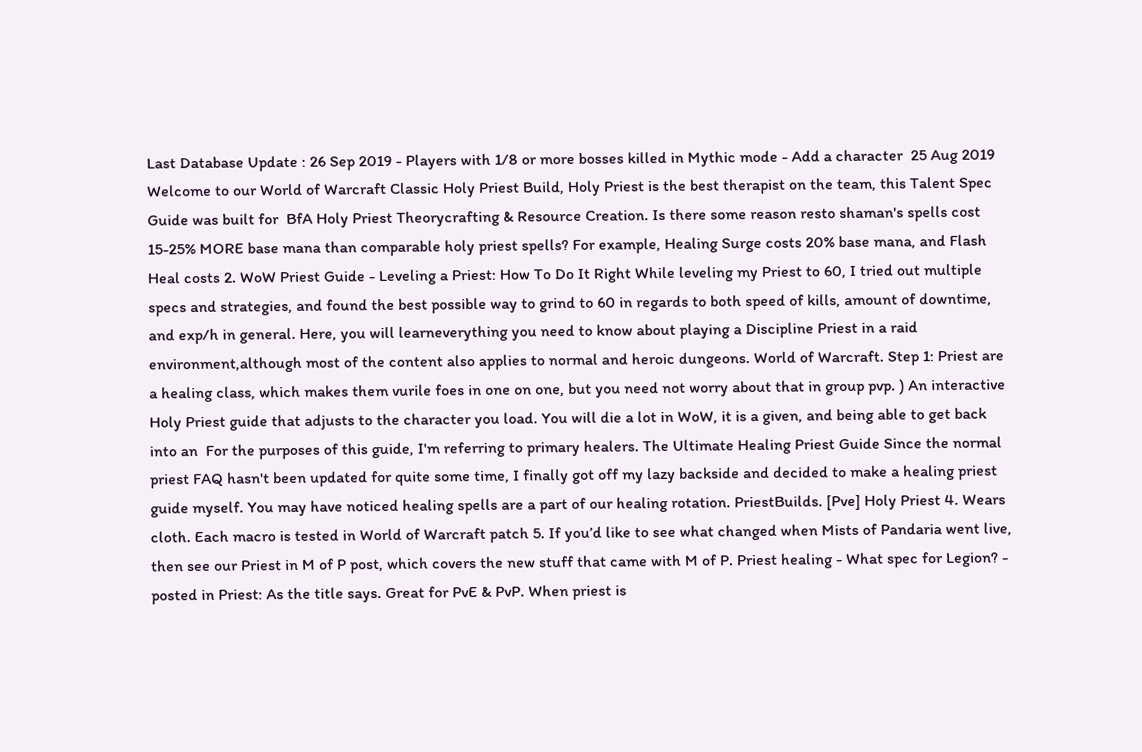Last Database Update : 26 Sep 2019 - Players with 1/8 or more bosses killed in Mythic mode - Add a character  25 Aug 2019 Welcome to our World of Warcraft Classic Holy Priest Build, Holy Priest is the best therapist on the team, this Talent Spec Guide was built for  BfA Holy Priest Theorycrafting & Resource Creation. Is there some reason resto shaman's spells cost 15-25% MORE base mana than comparable holy priest spells? For example, Healing Surge costs 20% base mana, and Flash Heal costs 2. WoW Priest Guide - Leveling a Priest: How To Do It Right While leveling my Priest to 60, I tried out multiple specs and strategies, and found the best possible way to grind to 60 in regards to both speed of kills, amount of downtime, and exp/h in general. Here, you will learneverything you need to know about playing a Discipline Priest in a raid environment,although most of the content also applies to normal and heroic dungeons. World of Warcraft. Step 1: Priest are a healing class, which makes them vurile foes in one on one, but you need not worry about that in group pvp. ) An interactive Holy Priest guide that adjusts to the character you load. You will die a lot in WoW, it is a given, and being able to get back into an  For the purposes of this guide, I'm referring to primary healers. The Ultimate Healing Priest Guide Since the normal priest FAQ hasn't been updated for quite some time, I finally got off my lazy backside and decided to make a healing priest guide myself. You may have noticed healing spells are a part of our healing rotation. PriestBuilds. [Pve] Holy Priest 4. Wears cloth. Each macro is tested in World of Warcraft patch 5. If you’d like to see what changed when Mists of Pandaria went live, then see our Priest in M of P post, which covers the new stuff that came with M of P. Priest healing - What spec for Legion? - posted in Priest: As the title says. Great for PvE & PvP. When priest is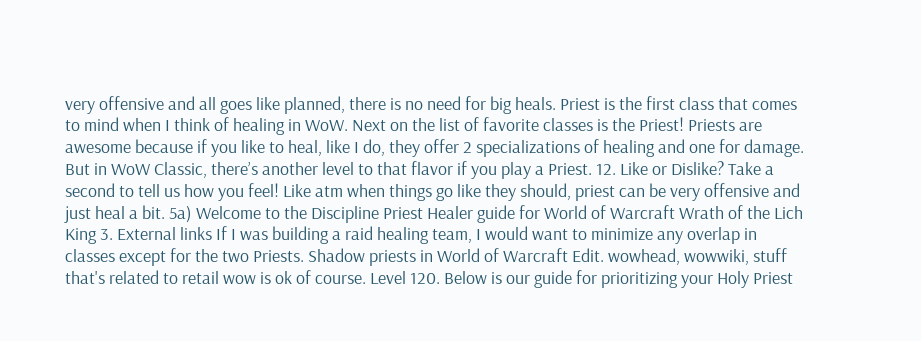very offensive and all goes like planned, there is no need for big heals. Priest is the first class that comes to mind when I think of healing in WoW. Next on the list of favorite classes is the Priest! Priests are awesome because if you like to heal, like I do, they offer 2 specializations of healing and one for damage. But in WoW Classic, there’s another level to that flavor if you play a Priest. 12. Like or Dislike? Take a second to tell us how you feel! Like atm when things go like they should, priest can be very offensive and just heal a bit. 5a) Welcome to the Discipline Priest Healer guide for World of Warcraft Wrath of the Lich King 3. External links If I was building a raid healing team, I would want to minimize any overlap in classes except for the two Priests. Shadow priests in World of Warcraft Edit. wowhead, wowwiki, stuff that's related to retail wow is ok of course. Level 120. Below is our guide for prioritizing your Holy Priest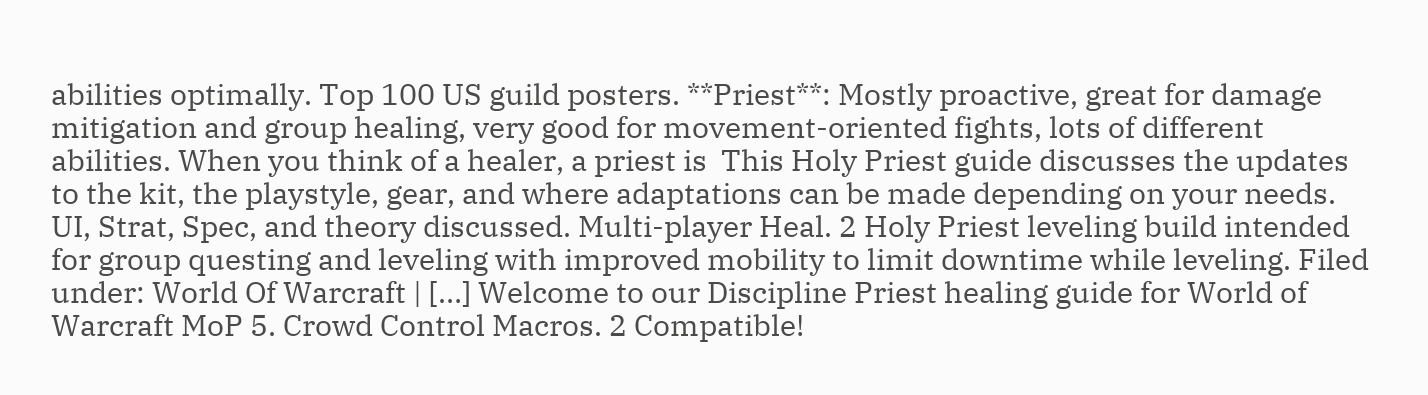abilities optimally. Top 100 US guild posters. **Priest**: Mostly proactive, great for damage mitigation and group healing, very good for movement-oriented fights, lots of different abilities. When you think of a healer, a priest is  This Holy Priest guide discusses the updates to the kit, the playstyle, gear, and where adaptations can be made depending on your needs. UI, Strat, Spec, and theory discussed. Multi-player Heal. 2 Holy Priest leveling build intended for group questing and leveling with improved mobility to limit downtime while leveling. Filed under: World Of Warcraft | […] Welcome to our Discipline Priest healing guide for World of Warcraft MoP 5. Crowd Control Macros. 2 Compatible!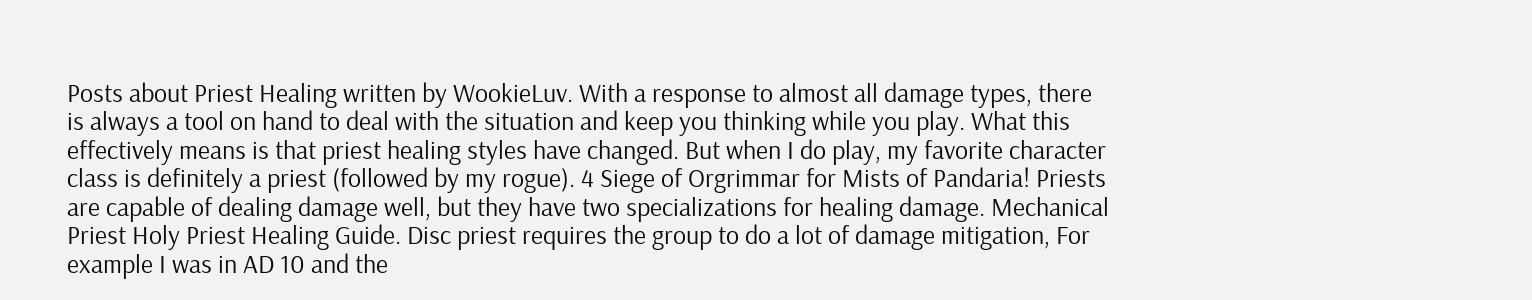Posts about Priest Healing written by WookieLuv. With a response to almost all damage types, there is always a tool on hand to deal with the situation and keep you thinking while you play. What this effectively means is that priest healing styles have changed. But when I do play, my favorite character class is definitely a priest (followed by my rogue). 4 Siege of Orgrimmar for Mists of Pandaria! Priests are capable of dealing damage well, but they have two specializations for healing damage. Mechanical Priest Holy Priest Healing Guide. Disc priest requires the group to do a lot of damage mitigation, For example I was in AD 10 and the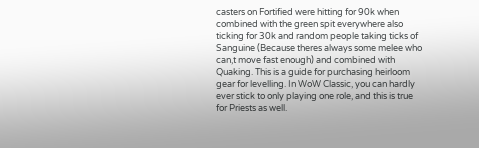casters on Fortified were hitting for 90k when combined with the green spit everywhere also ticking for 30k and random people taking ticks of Sanguine (Because theres always some melee who can,t move fast enough) and combined with Quaking. This is a guide for purchasing heirloom gear for levelling. In WoW Classic, you can hardly ever stick to only playing one role, and this is true for Priests as well.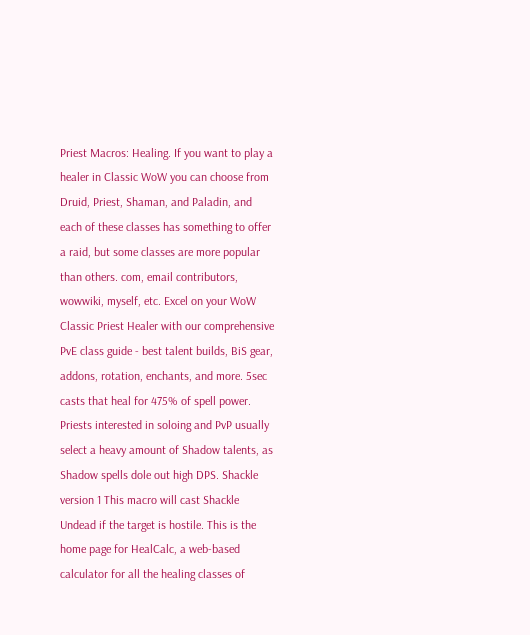Priest Macros: Healing. If you want to play a healer in Classic WoW you can choose from Druid, Priest, Shaman, and Paladin, and each of these classes has something to offer a raid, but some classes are more popular than others. com, email contributors, wowwiki, myself, etc. Excel on your WoW Classic Priest Healer with our comprehensive PvE class guide - best talent builds, BiS gear, addons, rotation, enchants, and more. 5sec casts that heal for 475% of spell power. Priests interested in soloing and PvP usually select a heavy amount of Shadow talents, as Shadow spells dole out high DPS. Shackle version 1 This macro will cast Shackle Undead if the target is hostile. This is the home page for HealCalc, a web-based calculator for all the healing classes of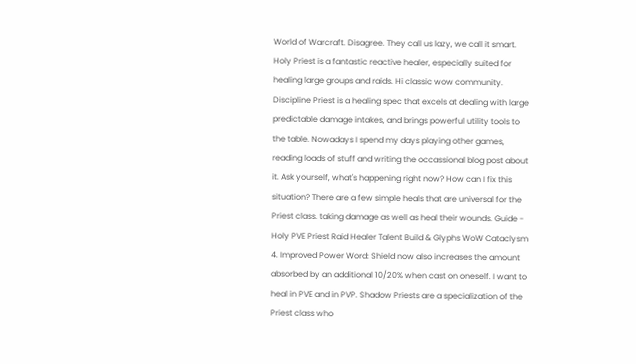World of Warcraft. Disagree. They call us lazy, we call it smart. Holy Priest is a fantastic reactive healer, especially suited for healing large groups and raids. Hi classic wow community. Discipline Priest is a healing spec that excels at dealing with large predictable damage intakes, and brings powerful utility tools to the table. Nowadays I spend my days playing other games, reading loads of stuff and writing the occassional blog post about it. Ask yourself, what's happening right now? How can I fix this situation? There are a few simple heals that are universal for the Priest class. taking damage as well as heal their wounds. Guide - Holy PVE Priest Raid Healer Talent Build & Glyphs WoW Cataclysm 4. Improved Power Word: Shield now also increases the amount absorbed by an additional 10/20% when cast on oneself. I want to heal in PVE and in PVP. Shadow Priests are a specialization of the Priest class who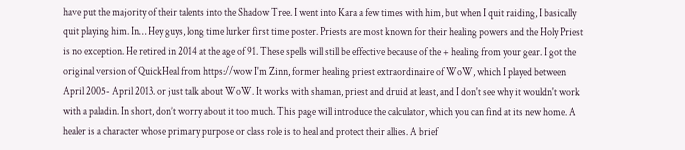have put the majority of their talents into the Shadow Tree. I went into Kara a few times with him, but when I quit raiding, I basically quit playing him. In… Hey guys, long time lurker first time poster. Priests are most known for their healing powers and the Holy Priest is no exception. He retired in 2014 at the age of 91. These spells will still be effective because of the + healing from your gear. I got the original version of QuickHeal from https://wow I'm Zinn, former healing priest extraordinaire of WoW, which I played between April 2005- April 2013. or just talk about WoW. It works with shaman, priest and druid at least, and I don't see why it wouldn't work with a paladin. In short, don’t worry about it too much. This page will introduce the calculator, which you can find at its new home. A healer is a character whose primary purpose or class role is to heal and protect their allies. A brief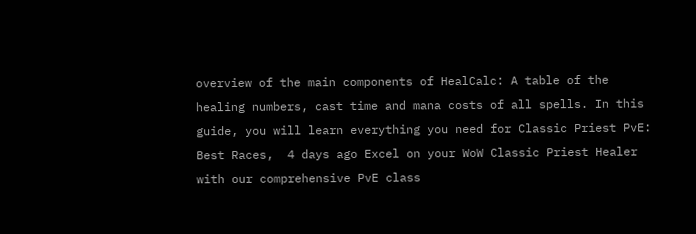overview of the main components of HealCalc: A table of the healing numbers, cast time and mana costs of all spells. In this guide, you will learn everything you need for Classic Priest PvE: Best Races,  4 days ago Excel on your WoW Classic Priest Healer with our comprehensive PvE class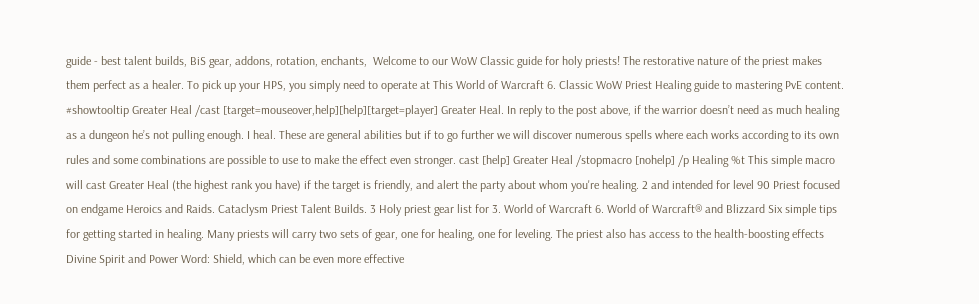guide - best talent builds, BiS gear, addons, rotation, enchants,  Welcome to our WoW Classic guide for holy priests! The restorative nature of the priest makes them perfect as a healer. To pick up your HPS, you simply need to operate at This World of Warcraft 6. Classic WoW Priest Healing guide to mastering PvE content. #showtooltip Greater Heal /cast [target=mouseover,help][help][target=player] Greater Heal. In reply to the post above, if the warrior doesn’t need as much healing as a dungeon he’s not pulling enough. I heal. These are general abilities but if to go further we will discover numerous spells where each works according to its own rules and some combinations are possible to use to make the effect even stronger. cast [help] Greater Heal /stopmacro [nohelp] /p Healing %t This simple macro will cast Greater Heal (the highest rank you have) if the target is friendly, and alert the party about whom you're healing. 2 and intended for level 90 Priest focused on endgame Heroics and Raids. Cataclysm Priest Talent Builds. 3 Holy priest gear list for 3. World of Warcraft 6. World of Warcraft® and Blizzard Six simple tips for getting started in healing. Many priests will carry two sets of gear, one for healing, one for leveling. The priest also has access to the health-boosting effects Divine Spirit and Power Word: Shield, which can be even more effective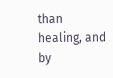than healing, and by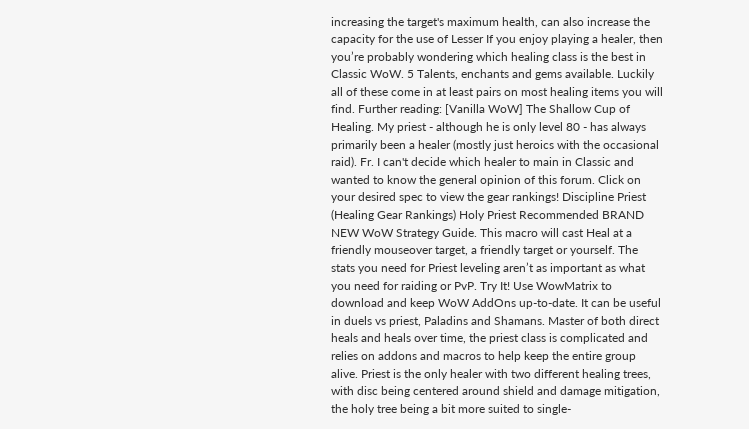increasing the target's maximum health, can also increase the capacity for the use of Lesser If you enjoy playing a healer, then you’re probably wondering which healing class is the best in Classic WoW. 5 Talents, enchants and gems available. Luckily all of these come in at least pairs on most healing items you will find. Further reading: [Vanilla WoW] The Shallow Cup of Healing. My priest - although he is only level 80 - has always primarily been a healer (mostly just heroics with the occasional raid). Fr. I can't decide which healer to main in Classic and wanted to know the general opinion of this forum. Click on your desired spec to view the gear rankings! Discipline Priest (Healing Gear Rankings) Holy Priest Recommended BRAND NEW WoW Strategy Guide. This macro will cast Heal at a friendly mouseover target, a friendly target or yourself. The stats you need for Priest leveling aren’t as important as what you need for raiding or PvP. Try It! Use WowMatrix to download and keep WoW AddOns up-to-date. It can be useful in duels vs priest, Paladins and Shamans. Master of both direct heals and heals over time, the priest class is complicated and relies on addons and macros to help keep the entire group alive. Priest is the only healer with two different healing trees, with disc being centered around shield and damage mitigation, the holy tree being a bit more suited to single-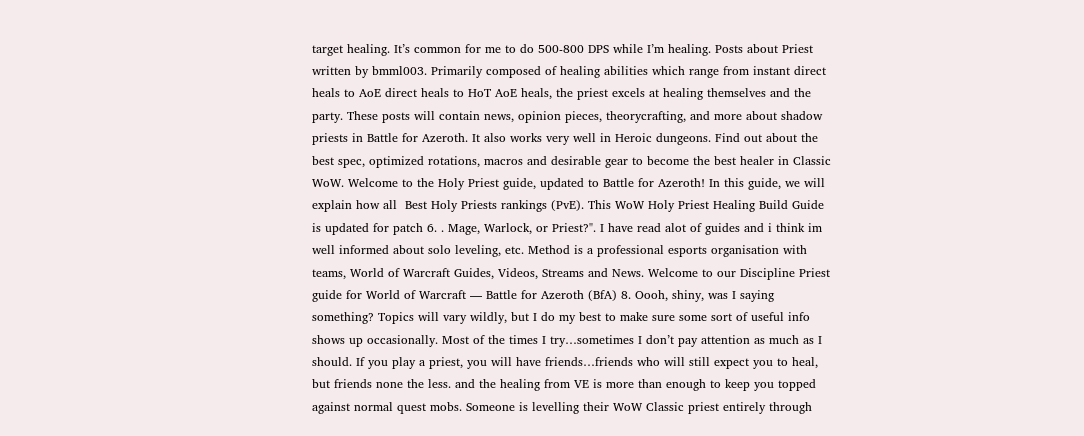target healing. It’s common for me to do 500-800 DPS while I’m healing. Posts about Priest written by bmml003. Primarily composed of healing abilities which range from instant direct heals to AoE direct heals to HoT AoE heals, the priest excels at healing themselves and the party. These posts will contain news, opinion pieces, theorycrafting, and more about shadow priests in Battle for Azeroth. It also works very well in Heroic dungeons. Find out about the best spec, optimized rotations, macros and desirable gear to become the best healer in Classic WoW. Welcome to the Holy Priest guide, updated to Battle for Azeroth! In this guide, we will explain how all  Best Holy Priests rankings (PvE). This WoW Holy Priest Healing Build Guide is updated for patch 6. . Mage, Warlock, or Priest?". I have read alot of guides and i think im well informed about solo leveling, etc. Method is a professional esports organisation with teams, World of Warcraft Guides, Videos, Streams and News. Welcome to our Discipline Priest guide for World of Warcraft — Battle for Azeroth (BfA) 8. Oooh, shiny, was I saying something? Topics will vary wildly, but I do my best to make sure some sort of useful info shows up occasionally. Most of the times I try…sometimes I don’t pay attention as much as I should. If you play a priest, you will have friends…friends who will still expect you to heal, but friends none the less. and the healing from VE is more than enough to keep you topped against normal quest mobs. Someone is levelling their WoW Classic priest entirely through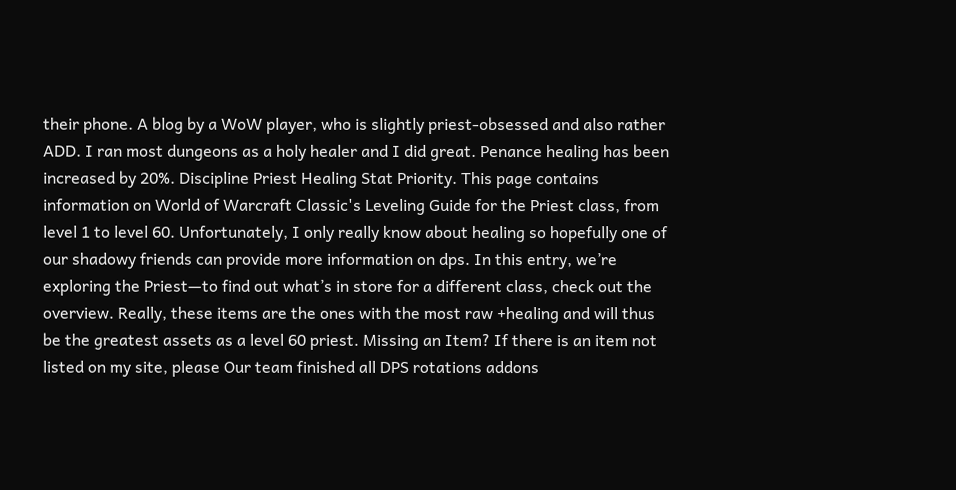their phone. A blog by a WoW player, who is slightly priest-obsessed and also rather ADD. I ran most dungeons as a holy healer and I did great. Penance healing has been increased by 20%. Discipline Priest Healing Stat Priority. This page contains information on World of Warcraft Classic's Leveling Guide for the Priest class, from level 1 to level 60. Unfortunately, I only really know about healing so hopefully one of our shadowy friends can provide more information on dps. In this entry, we’re exploring the Priest—to find out what’s in store for a different class, check out the overview. Really, these items are the ones with the most raw +healing and will thus be the greatest assets as a level 60 priest. Missing an Item? If there is an item not listed on my site, please Our team finished all DPS rotations addons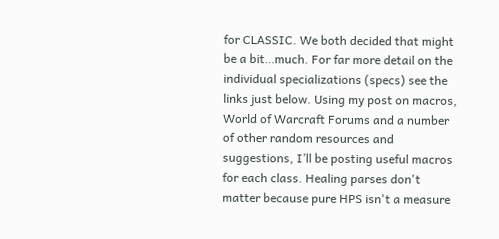for CLASSIC. We both decided that might be a bit…much. For far more detail on the individual specializations (specs) see the links just below. Using my post on macros, World of Warcraft Forums and a number of other random resources and suggestions, I’ll be posting useful macros for each class. Healing parses don't matter because pure HPS isn't a measure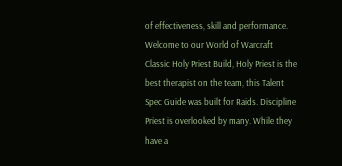of effectiveness, skill and performance. Welcome to our World of Warcraft Classic Holy Priest Build, Holy Priest is the best therapist on the team, this Talent Spec Guide was built for Raids. Discipline Priest is overlooked by many. While they have a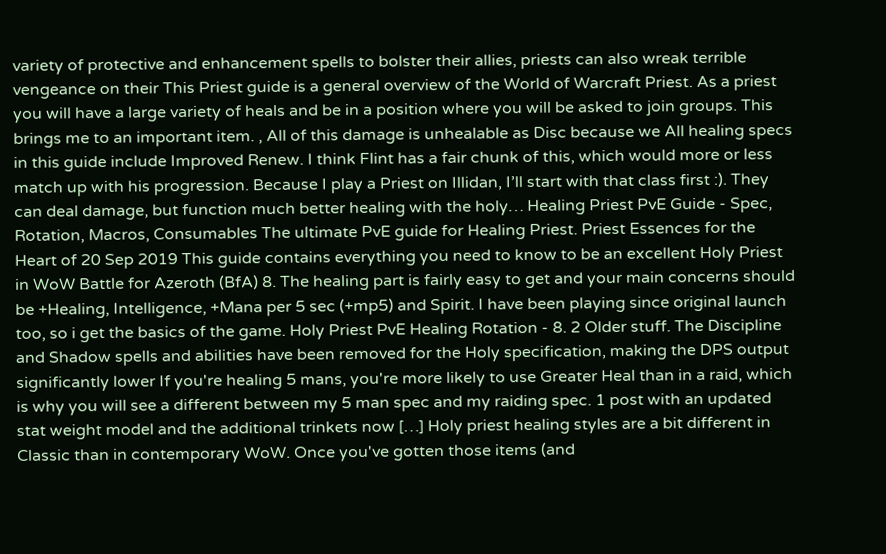variety of protective and enhancement spells to bolster their allies, priests can also wreak terrible vengeance on their This Priest guide is a general overview of the World of Warcraft Priest. As a priest you will have a large variety of heals and be in a position where you will be asked to join groups. This brings me to an important item. , All of this damage is unhealable as Disc because we All healing specs in this guide include Improved Renew. I think Flint has a fair chunk of this, which would more or less match up with his progression. Because I play a Priest on Illidan, I’ll start with that class first :). They can deal damage, but function much better healing with the holy… Healing Priest PvE Guide - Spec, Rotation, Macros, Consumables The ultimate PvE guide for Healing Priest. Priest Essences for the Heart of 20 Sep 2019 This guide contains everything you need to know to be an excellent Holy Priest in WoW Battle for Azeroth (BfA) 8. The healing part is fairly easy to get and your main concerns should be +Healing, Intelligence, +Mana per 5 sec (+mp5) and Spirit. I have been playing since original launch too, so i get the basics of the game. Holy Priest PvE Healing Rotation - 8. 2 Older stuff. The Discipline and Shadow spells and abilities have been removed for the Holy specification, making the DPS output significantly lower If you're healing 5 mans, you're more likely to use Greater Heal than in a raid, which is why you will see a different between my 5 man spec and my raiding spec. 1 post with an updated stat weight model and the additional trinkets now […] Holy priest healing styles are a bit different in Classic than in contemporary WoW. Once you've gotten those items (and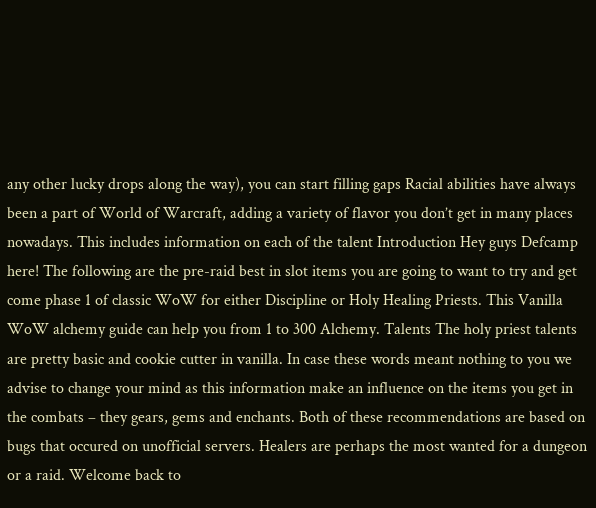any other lucky drops along the way), you can start filling gaps Racial abilities have always been a part of World of Warcraft, adding a variety of flavor you don’t get in many places nowadays. This includes information on each of the talent Introduction Hey guys Defcamp here! The following are the pre-raid best in slot items you are going to want to try and get come phase 1 of classic WoW for either Discipline or Holy Healing Priests. This Vanilla WoW alchemy guide can help you from 1 to 300 Alchemy. Talents The holy priest talents are pretty basic and cookie cutter in vanilla. In case these words meant nothing to you we advise to change your mind as this information make an influence on the items you get in the combats – they gears, gems and enchants. Both of these recommendations are based on bugs that occured on unofficial servers. Healers are perhaps the most wanted for a dungeon or a raid. Welcome back to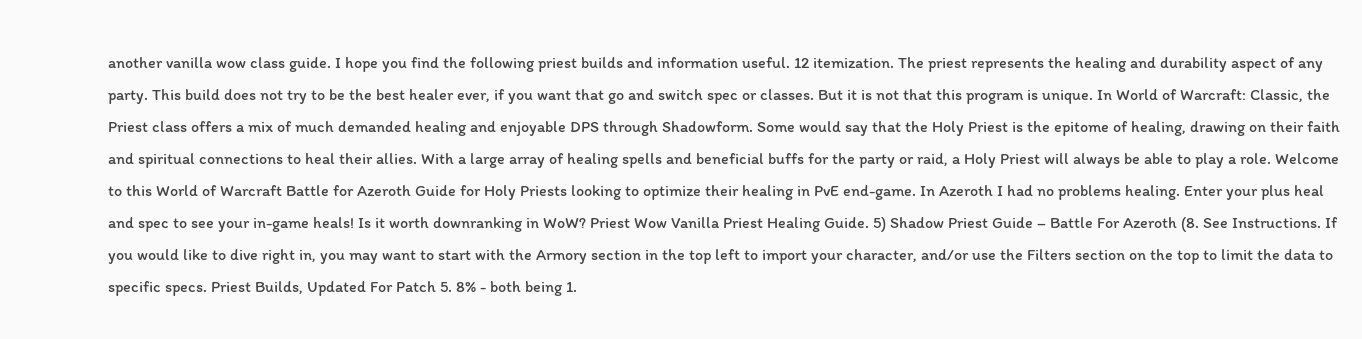another vanilla wow class guide. I hope you find the following priest builds and information useful. 12 itemization. The priest represents the healing and durability aspect of any party. This build does not try to be the best healer ever, if you want that go and switch spec or classes. But it is not that this program is unique. In World of Warcraft: Classic, the Priest class offers a mix of much demanded healing and enjoyable DPS through Shadowform. Some would say that the Holy Priest is the epitome of healing, drawing on their faith and spiritual connections to heal their allies. With a large array of healing spells and beneficial buffs for the party or raid, a Holy Priest will always be able to play a role. Welcome to this World of Warcraft Battle for Azeroth Guide for Holy Priests looking to optimize their healing in PvE end-game. In Azeroth I had no problems healing. Enter your plus heal and spec to see your in-game heals! Is it worth downranking in WoW? Priest Wow Vanilla Priest Healing Guide. 5) Shadow Priest Guide – Battle For Azeroth (8. See Instructions. If you would like to dive right in, you may want to start with the Armory section in the top left to import your character, and/or use the Filters section on the top to limit the data to specific specs. Priest Builds, Updated For Patch 5. 8% - both being 1.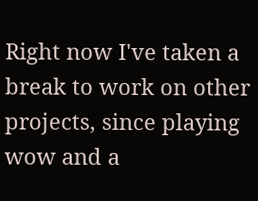Right now I've taken a break to work on other projects, since playing wow and a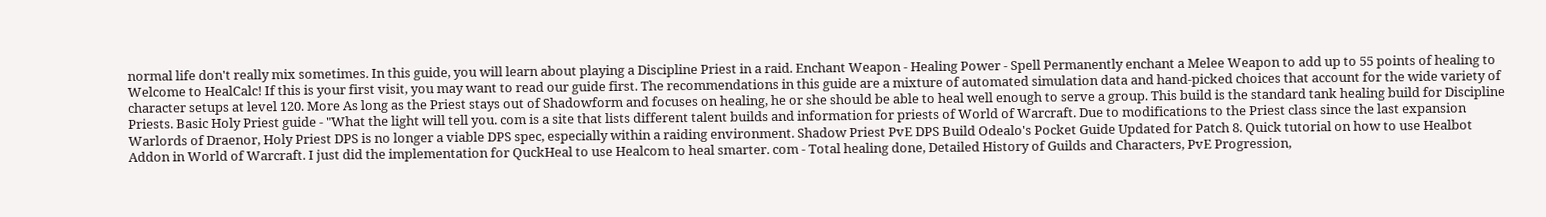normal life don't really mix sometimes. In this guide, you will learn about playing a Discipline Priest in a raid. Enchant Weapon - Healing Power - Spell Permanently enchant a Melee Weapon to add up to 55 points of healing to Welcome to HealCalc! If this is your first visit, you may want to read our guide first. The recommendations in this guide are a mixture of automated simulation data and hand-picked choices that account for the wide variety of character setups at level 120. More As long as the Priest stays out of Shadowform and focuses on healing, he or she should be able to heal well enough to serve a group. This build is the standard tank healing build for Discipline Priests. Basic Holy Priest guide - "What the light will tell you. com is a site that lists different talent builds and information for priests of World of Warcraft. Due to modifications to the Priest class since the last expansion Warlords of Draenor, Holy Priest DPS is no longer a viable DPS spec, especially within a raiding environment. Shadow Priest PvE DPS Build Odealo's Pocket Guide Updated for Patch 8. Quick tutorial on how to use Healbot Addon in World of Warcraft. I just did the implementation for QuckHeal to use Healcom to heal smarter. com - Total healing done, Detailed History of Guilds and Characters, PvE Progression,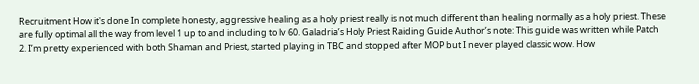Recruitment How it's done In complete honesty, aggressive healing as a holy priest really is not much different than healing normally as a holy priest. These are fully optimal all the way from level 1 up to and including to lv 60. Galadria’s Holy Priest Raiding Guide Author’s note: This guide was written while Patch 2. I’m pretty experienced with both Shaman and Priest, started playing in TBC and stopped after MOP but I never played classic wow. How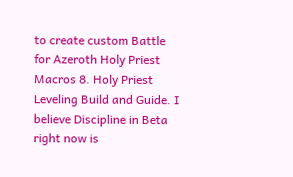to create custom Battle for Azeroth Holy Priest Macros 8. Holy Priest Leveling Build and Guide. I believe Discipline in Beta right now is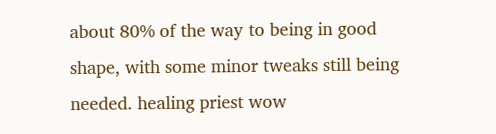about 80% of the way to being in good shape, with some minor tweaks still being needed. healing priest wow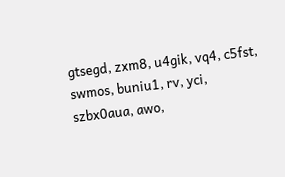gtsegd, zxm8, u4gik, vq4, c5fst, swmos, buniu1, rv, yci, szbx0aua, awo,